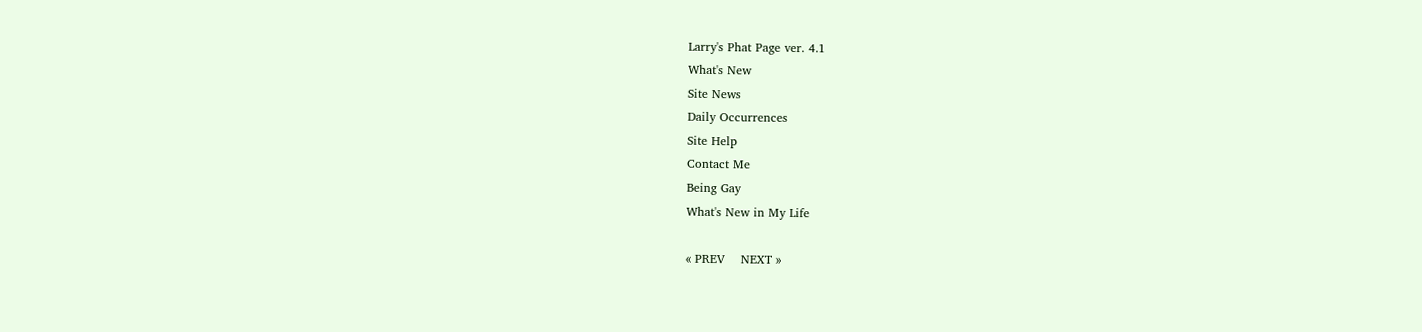Larry's Phat Page ver. 4.1
What's New
Site News
Daily Occurrences
Site Help
Contact Me
Being Gay
What's New in My Life

« PREV    NEXT »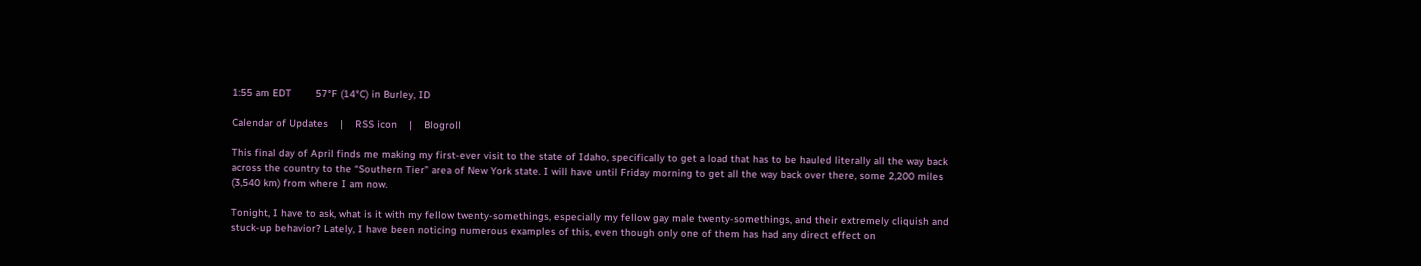1:55 am EDT        57°F (14°C) in Burley, ID

Calendar of Updates    |    RSS icon    |    Blogroll

This final day of April finds me making my first-ever visit to the state of Idaho, specifically to get a load that has to be hauled literally all the way back across the country to the “Southern Tier” area of New York state. I will have until Friday morning to get all the way back over there, some 2,200 miles (3,540 km) from where I am now.

Tonight, I have to ask, what is it with my fellow twenty-somethings, especially my fellow gay male twenty-somethings, and their extremely cliquish and stuck-up behavior? Lately, I have been noticing numerous examples of this, even though only one of them has had any direct effect on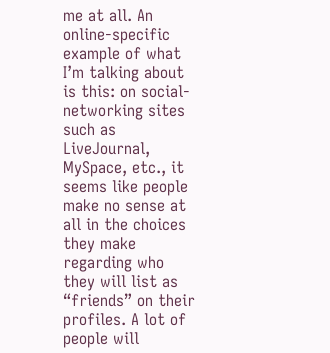me at all. An online-specific example of what I’m talking about is this: on social-networking sites such as LiveJournal, MySpace, etc., it seems like people make no sense at all in the choices they make regarding who they will list as “friends” on their profiles. A lot of people will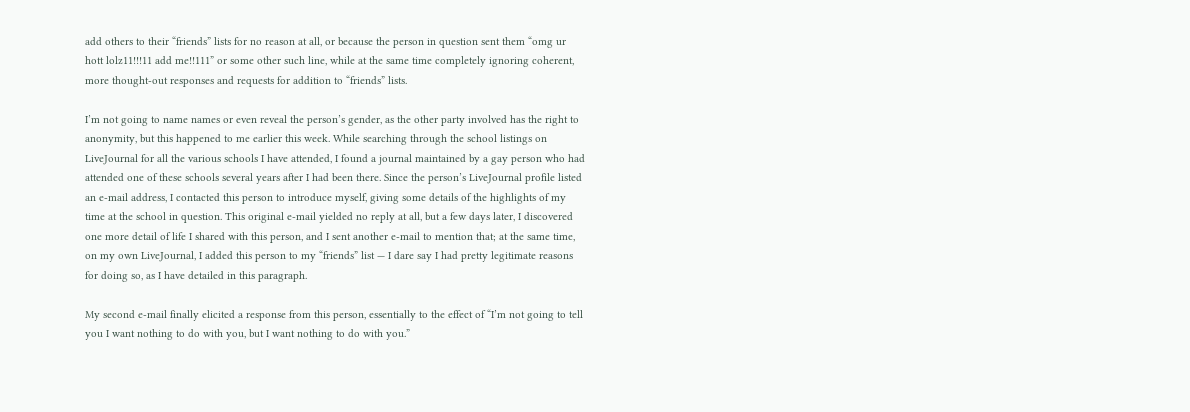add others to their “friends” lists for no reason at all, or because the person in question sent them “omg ur hott lolz11!!!11 add me!!111” or some other such line, while at the same time completely ignoring coherent, more thought-out responses and requests for addition to “friends” lists.

I’m not going to name names or even reveal the person’s gender, as the other party involved has the right to anonymity, but this happened to me earlier this week. While searching through the school listings on LiveJournal for all the various schools I have attended, I found a journal maintained by a gay person who had attended one of these schools several years after I had been there. Since the person’s LiveJournal profile listed an e-mail address, I contacted this person to introduce myself, giving some details of the highlights of my time at the school in question. This original e-mail yielded no reply at all, but a few days later, I discovered one more detail of life I shared with this person, and I sent another e-mail to mention that; at the same time, on my own LiveJournal, I added this person to my “friends” list — I dare say I had pretty legitimate reasons for doing so, as I have detailed in this paragraph.

My second e-mail finally elicited a response from this person, essentially to the effect of “I’m not going to tell you I want nothing to do with you, but I want nothing to do with you.”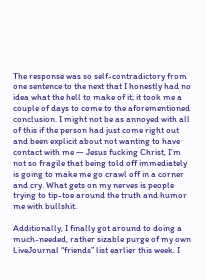The response was so self-contradictory from one sentence to the next that I honestly had no idea what the hell to make of it; it took me a couple of days to come to the aforementioned conclusion. I might not be as annoyed with all of this if the person had just come right out and been explicit about not wanting to have contact with me — Jesus fucking Christ, I’m not so fragile that being told off immediately is going to make me go crawl off in a corner and cry. What gets on my nerves is people trying to tip-toe around the truth and humor me with bullshit.

Additionally, I finally got around to doing a much-needed, rather sizable purge of my own LiveJournal “friends” list earlier this week. I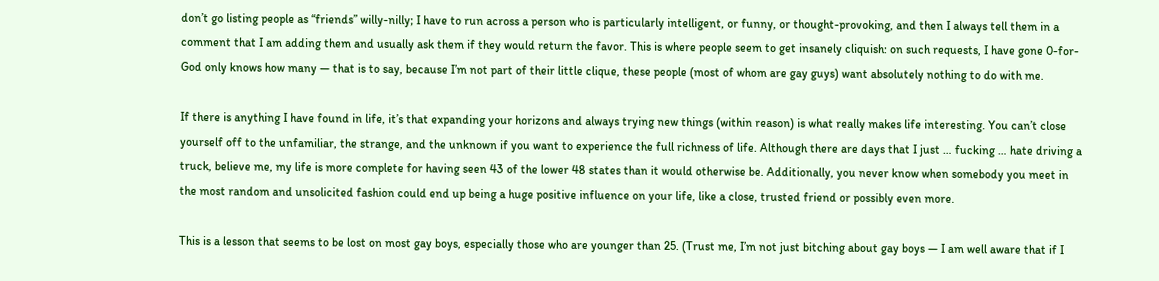don’t go listing people as “friends” willy-nilly; I have to run across a person who is particularly intelligent, or funny, or thought-provoking, and then I always tell them in a comment that I am adding them and usually ask them if they would return the favor. This is where people seem to get insanely cliquish: on such requests, I have gone 0-for-God only knows how many — that is to say, because I’m not part of their little clique, these people (most of whom are gay guys) want absolutely nothing to do with me.

If there is anything I have found in life, it’s that expanding your horizons and always trying new things (within reason) is what really makes life interesting. You can’t close yourself off to the unfamiliar, the strange, and the unknown if you want to experience the full richness of life. Although there are days that I just … fucking … hate driving a truck, believe me, my life is more complete for having seen 43 of the lower 48 states than it would otherwise be. Additionally, you never know when somebody you meet in the most random and unsolicited fashion could end up being a huge positive influence on your life, like a close, trusted friend or possibly even more.

This is a lesson that seems to be lost on most gay boys, especially those who are younger than 25. (Trust me, I’m not just bitching about gay boys — I am well aware that if I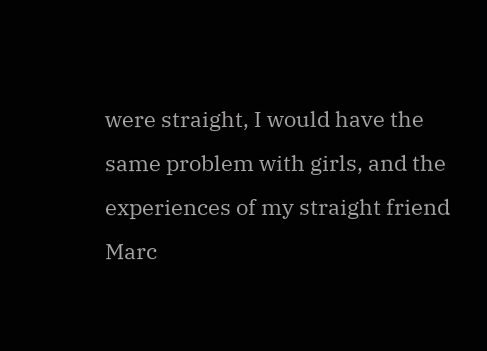were straight, I would have the same problem with girls, and the experiences of my straight friend Marc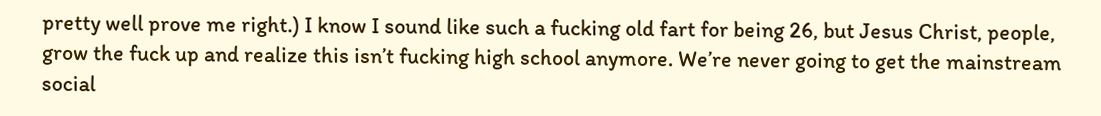pretty well prove me right.) I know I sound like such a fucking old fart for being 26, but Jesus Christ, people, grow the fuck up and realize this isn’t fucking high school anymore. We’re never going to get the mainstream social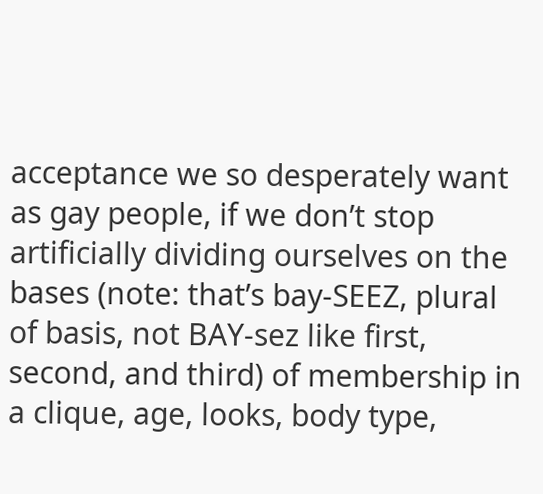acceptance we so desperately want as gay people, if we don’t stop artificially dividing ourselves on the bases (note: that’s bay-SEEZ, plural of basis, not BAY-sez like first, second, and third) of membership in a clique, age, looks, body type,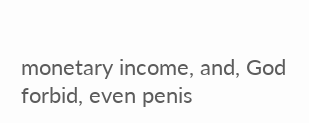monetary income, and, God forbid, even penis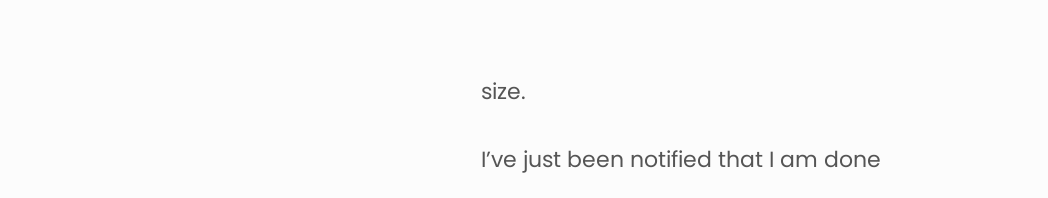size.

I’ve just been notified that I am done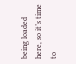being loaded here, so it’s time to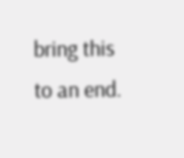bring this to an end.